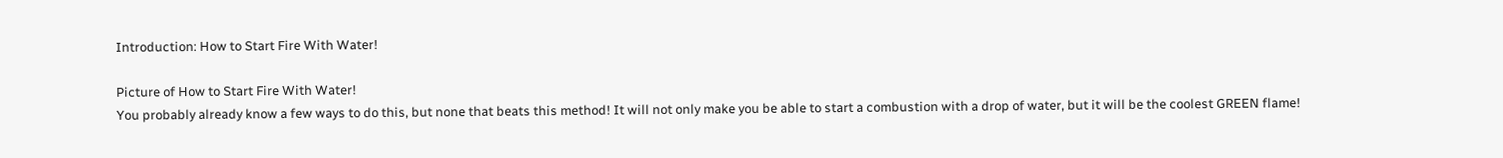Introduction: How to Start Fire With Water!

Picture of How to Start Fire With Water!
You probably already know a few ways to do this, but none that beats this method! It will not only make you be able to start a combustion with a drop of water, but it will be the coolest GREEN flame!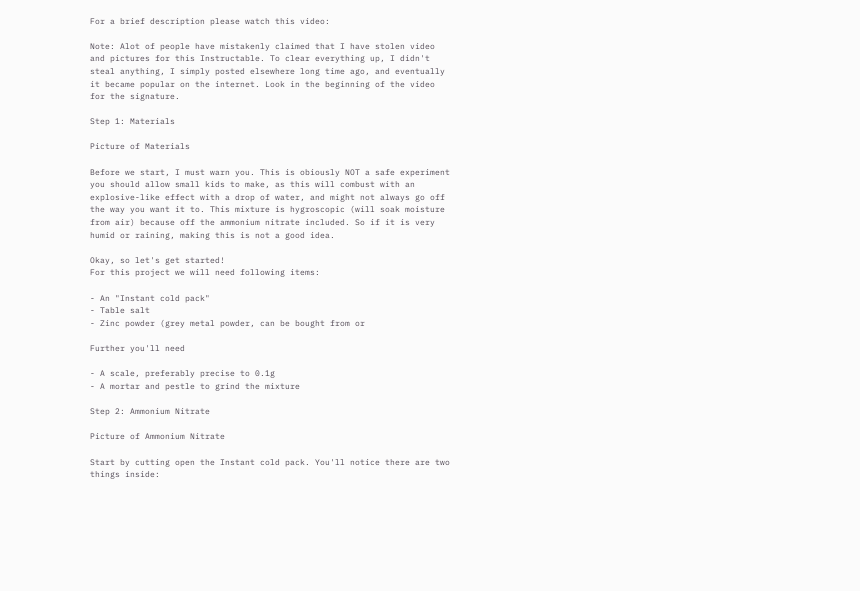For a brief description please watch this video:

Note: Alot of people have mistakenly claimed that I have stolen video and pictures for this Instructable. To clear everything up, I didn't steal anything, I simply posted elsewhere long time ago, and eventually it became popular on the internet. Look in the beginning of the video for the signature.

Step 1: Materials

Picture of Materials

Before we start, I must warn you. This is obiously NOT a safe experiment you should allow small kids to make, as this will combust with an explosive-like effect with a drop of water, and might not always go off the way you want it to. This mixture is hygroscopic (will soak moisture from air) because off the ammonium nitrate included. So if it is very humid or raining, making this is not a good idea.

Okay, so let's get started!
For this project we will need following items:

- An "Instant cold pack"
- Table salt
- Zinc powder (grey metal powder, can be bought from or

Further you'll need

- A scale, preferably precise to 0.1g
- A mortar and pestle to grind the mixture

Step 2: Ammonium Nitrate

Picture of Ammonium Nitrate

Start by cutting open the Instant cold pack. You'll notice there are two things inside: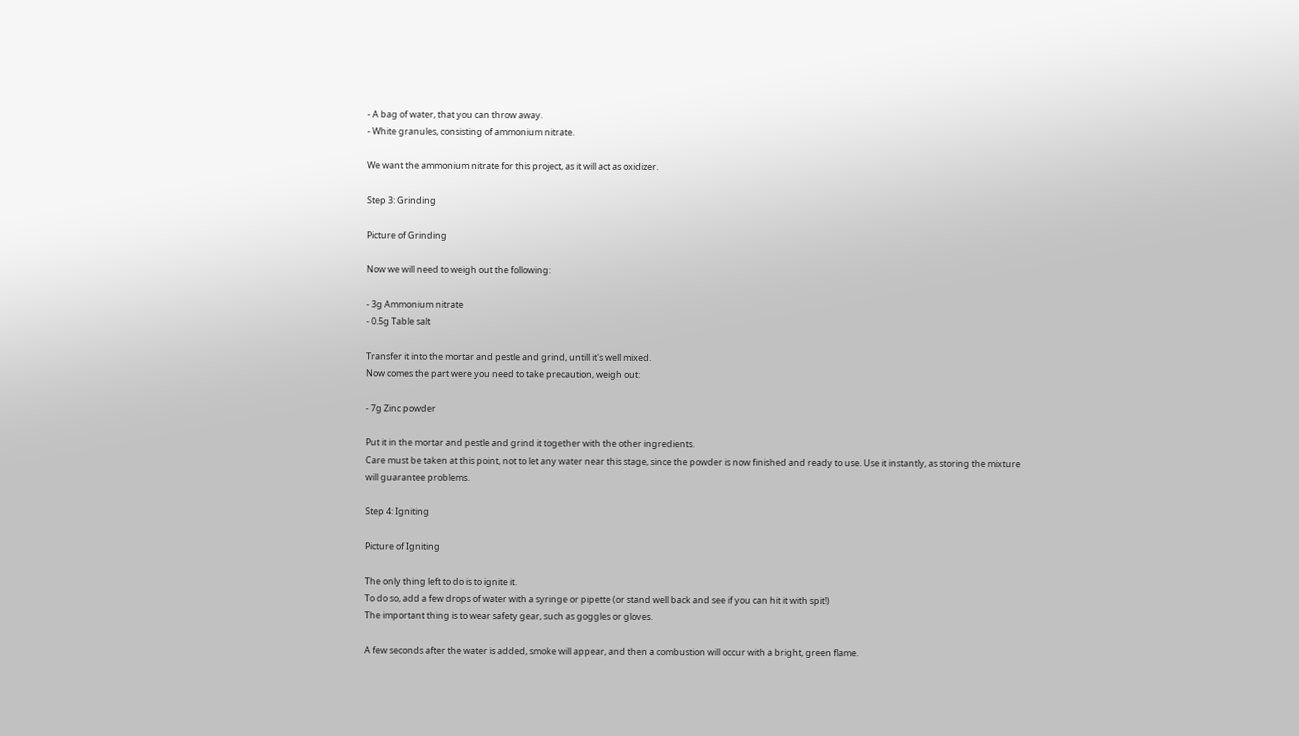- A bag of water, that you can throw away.
- White granules, consisting of ammonium nitrate.

We want the ammonium nitrate for this project, as it will act as oxidizer.

Step 3: Grinding

Picture of Grinding

Now we will need to weigh out the following:

- 3g Ammonium nitrate
- 0.5g Table salt

Transfer it into the mortar and pestle and grind, untill it's well mixed.
Now comes the part were you need to take precaution, weigh out:

- 7g Zinc powder

Put it in the mortar and pestle and grind it together with the other ingredients.
Care must be taken at this point, not to let any water near this stage, since the powder is now finished and ready to use. Use it instantly, as storing the mixture will guarantee problems.

Step 4: Igniting

Picture of Igniting

The only thing left to do is to ignite it.
To do so, add a few drops of water with a syringe or pipette (or stand well back and see if you can hit it with spit!)
The important thing is to wear safety gear, such as goggles or gloves.

A few seconds after the water is added, smoke will appear, and then a combustion will occur with a bright, green flame.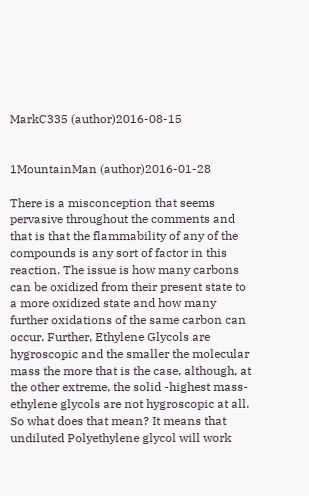MarkC335 (author)2016-08-15


1MountainMan (author)2016-01-28

There is a misconception that seems pervasive throughout the comments and that is that the flammability of any of the compounds is any sort of factor in this reaction. The issue is how many carbons can be oxidized from their present state to a more oxidized state and how many further oxidations of the same carbon can occur. Further, Ethylene Glycols are hygroscopic and the smaller the molecular mass the more that is the case, although, at the other extreme, the solid -highest mass- ethylene glycols are not hygroscopic at all. So what does that mean? It means that undiluted Polyethylene glycol will work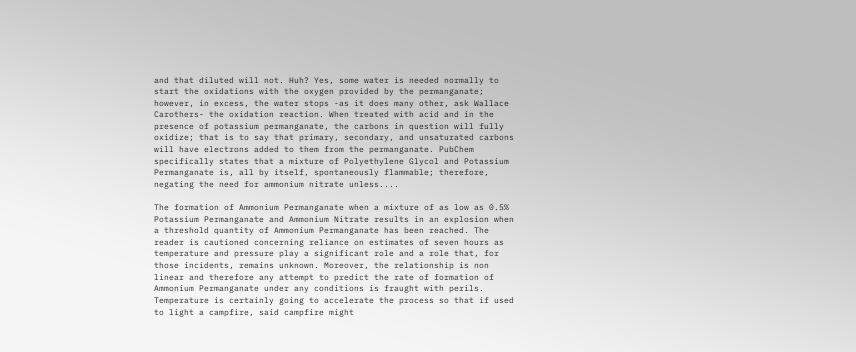and that diluted will not. Huh? Yes, some water is needed normally to start the oxidations with the oxygen provided by the permanganate; however, in excess, the water stops -as it does many other, ask Wallace Carothers- the oxidation reaction. When treated with acid and in the presence of potassium permanganate, the carbons in question will fully oxidize; that is to say that primary, secondary, and unsaturated carbons will have electrons added to them from the permanganate. PubChem specifically states that a mixture of Polyethylene Glycol and Potassium Permanganate is, all by itself, spontaneously flammable; therefore, negating the need for ammonium nitrate unless....

The formation of Ammonium Permanganate when a mixture of as low as 0.5% Potassium Permanganate and Ammonium Nitrate results in an explosion when a threshold quantity of Ammonium Permanganate has been reached. The reader is cautioned concerning reliance on estimates of seven hours as temperature and pressure play a significant role and a role that, for those incidents, remains unknown. Moreover, the relationship is non linear and therefore any attempt to predict the rate of formation of Ammonium Permanganate under any conditions is fraught with perils. Temperature is certainly going to accelerate the process so that if used to light a campfire, said campfire might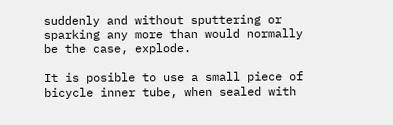suddenly and without sputtering or sparking any more than would normally be the case, explode.

It is posible to use a small piece of bicycle inner tube, when sealed with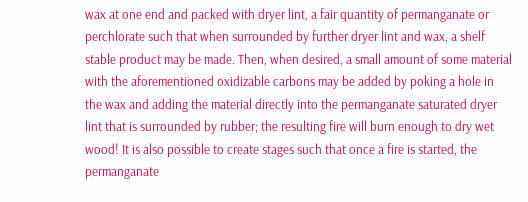wax at one end and packed with dryer lint, a fair quantity of permanganate or perchlorate such that when surrounded by further dryer lint and wax, a shelf stable product may be made. Then, when desired, a small amount of some material with the aforementioned oxidizable carbons may be added by poking a hole in the wax and adding the material directly into the permanganate saturated dryer lint that is surrounded by rubber; the resulting fire will burn enough to dry wet wood! It is also possible to create stages such that once a fire is started, the permanganate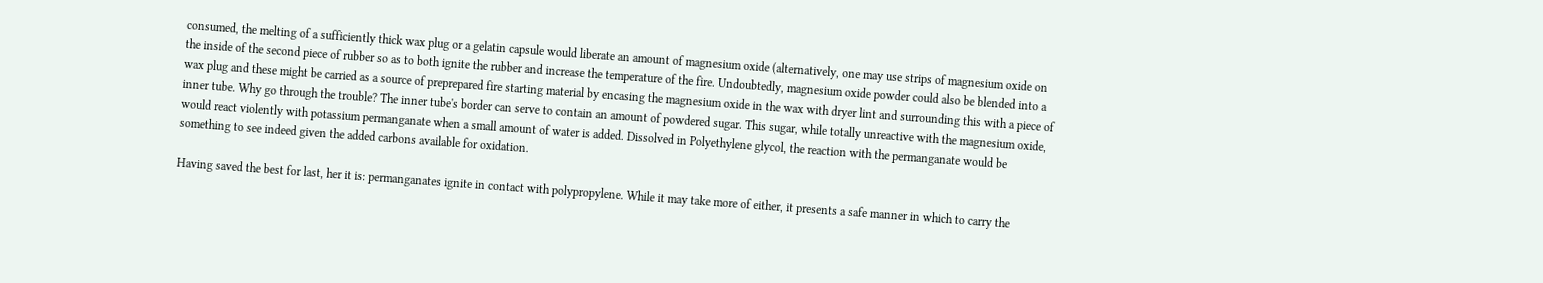consumed, the melting of a sufficiently thick wax plug or a gelatin capsule would liberate an amount of magnesium oxide (alternatively, one may use strips of magnesium oxide on the inside of the second piece of rubber so as to both ignite the rubber and increase the temperature of the fire. Undoubtedly, magnesium oxide powder could also be blended into a wax plug and these might be carried as a source of preprepared fire starting material by encasing the magnesium oxide in the wax with dryer lint and surrounding this with a piece of inner tube. Why go through the trouble? The inner tube's border can serve to contain an amount of powdered sugar. This sugar, while totally unreactive with the magnesium oxide, would react violently with potassium permanganate when a small amount of water is added. Dissolved in Polyethylene glycol, the reaction with the permanganate would be something to see indeed given the added carbons available for oxidation.

Having saved the best for last, her it is: permanganates ignite in contact with polypropylene. While it may take more of either, it presents a safe manner in which to carry the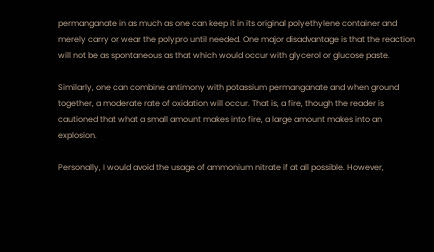permanganate in as much as one can keep it in its original polyethylene container and merely carry or wear the polypro until needed. One major disadvantage is that the reaction will not be as spontaneous as that which would occur with glycerol or glucose paste.

Similarly, one can combine antimony with potassium permanganate and when ground together, a moderate rate of oxidation will occur. That is, a fire, though the reader is cautioned that what a small amount makes into fire, a large amount makes into an explosion.

Personally, I would avoid the usage of ammonium nitrate if at all possible. However,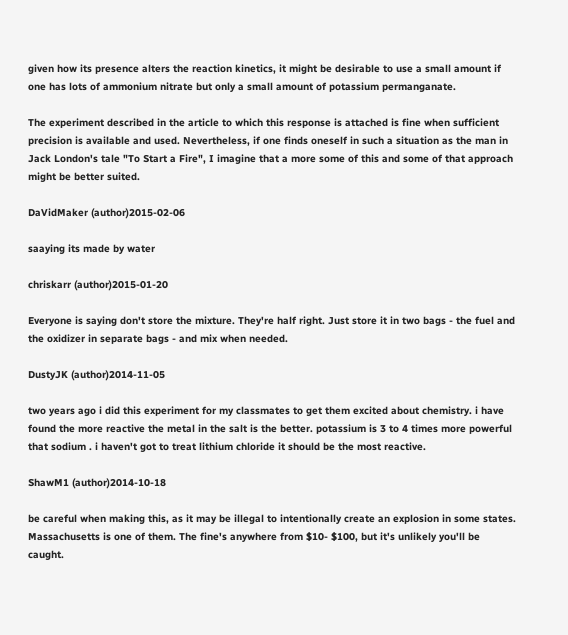given how its presence alters the reaction kinetics, it might be desirable to use a small amount if one has lots of ammonium nitrate but only a small amount of potassium permanganate.

The experiment described in the article to which this response is attached is fine when sufficient precision is available and used. Nevertheless, if one finds oneself in such a situation as the man in Jack London's tale "To Start a Fire", I imagine that a more some of this and some of that approach might be better suited.

DaVidMaker (author)2015-02-06

saaying its made by water

chriskarr (author)2015-01-20

Everyone is saying don't store the mixture. They're half right. Just store it in two bags - the fuel and the oxidizer in separate bags - and mix when needed.

DustyJK (author)2014-11-05

two years ago i did this experiment for my classmates to get them excited about chemistry. i have found the more reactive the metal in the salt is the better. potassium is 3 to 4 times more powerful that sodium . i haven't got to treat lithium chloride it should be the most reactive.

ShawM1 (author)2014-10-18

be careful when making this, as it may be illegal to intentionally create an explosion in some states. Massachusetts is one of them. The fine's anywhere from $10- $100, but it's unlikely you'll be caught.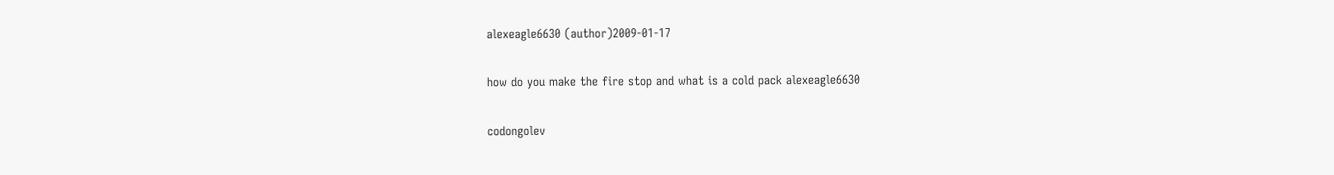alexeagle6630 (author)2009-01-17

how do you make the fire stop and what is a cold pack alexeagle6630

codongolev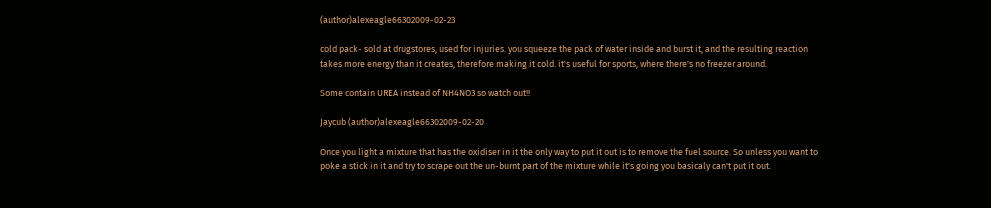(author)alexeagle66302009-02-23

cold pack- sold at drugstores, used for injuries. you squeeze the pack of water inside and burst it, and the resulting reaction takes more energy than it creates, therefore making it cold. it's useful for sports, where there's no freezer around.

Some contain UREA instead of NH4NO3 so watch out!!

Jaycub (author)alexeagle66302009-02-20

Once you light a mixture that has the oxidiser in it the only way to put it out is to remove the fuel source. So unless you want to poke a stick in it and try to scrape out the un-burnt part of the mixture while it's going you basicaly can't put it out.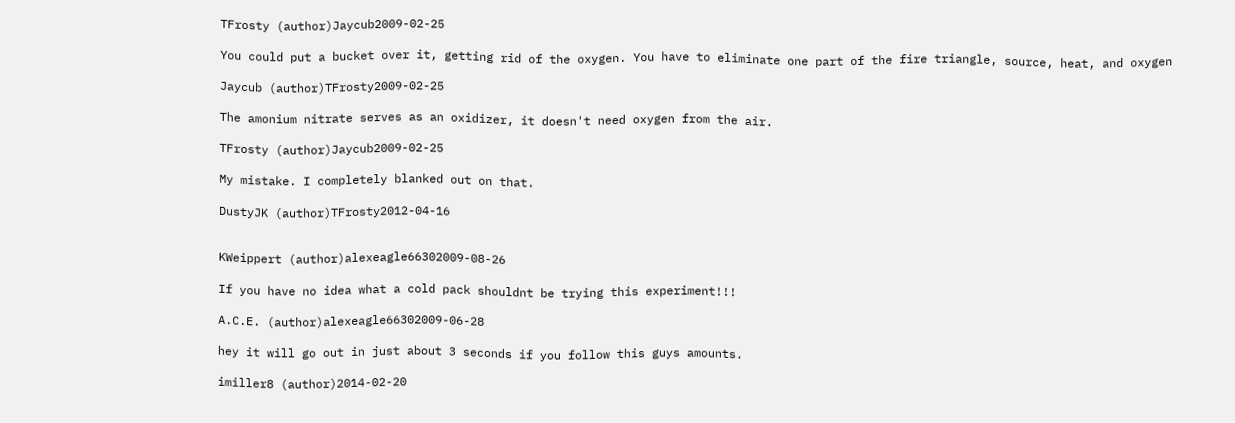TFrosty (author)Jaycub2009-02-25

You could put a bucket over it, getting rid of the oxygen. You have to eliminate one part of the fire triangle, source, heat, and oxygen

Jaycub (author)TFrosty2009-02-25

The amonium nitrate serves as an oxidizer, it doesn't need oxygen from the air.

TFrosty (author)Jaycub2009-02-25

My mistake. I completely blanked out on that.

DustyJK (author)TFrosty2012-04-16


KWeippert (author)alexeagle66302009-08-26

If you have no idea what a cold pack shouldnt be trying this experiment!!!

A.C.E. (author)alexeagle66302009-06-28

hey it will go out in just about 3 seconds if you follow this guys amounts.

imiller8 (author)2014-02-20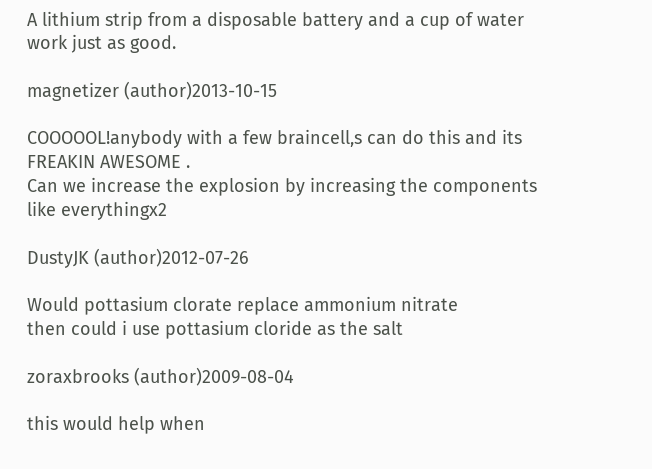A lithium strip from a disposable battery and a cup of water work just as good.

magnetizer (author)2013-10-15

COOOOOL!anybody with a few braincell,s can do this and its FREAKIN AWESOME .
Can we increase the explosion by increasing the components like everythingx2

DustyJK (author)2012-07-26

Would pottasium clorate replace ammonium nitrate
then could i use pottasium cloride as the salt

zoraxbrooks (author)2009-08-04

this would help when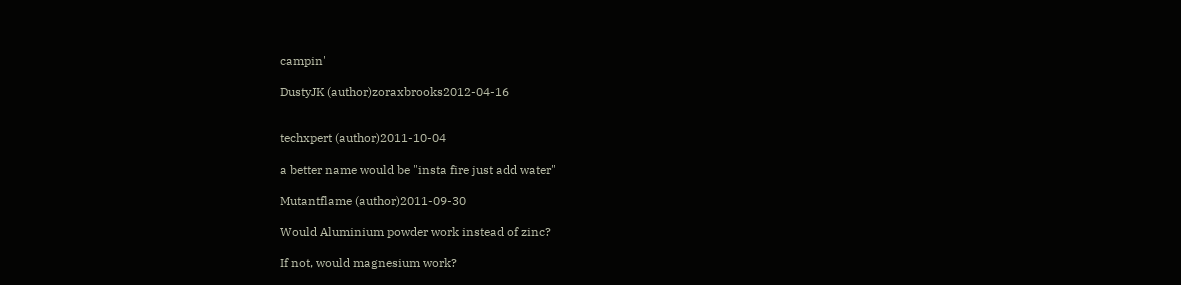campin'

DustyJK (author)zoraxbrooks2012-04-16


techxpert (author)2011-10-04

a better name would be "insta fire just add water"

Mutantflame (author)2011-09-30

Would Aluminium powder work instead of zinc?

If not, would magnesium work?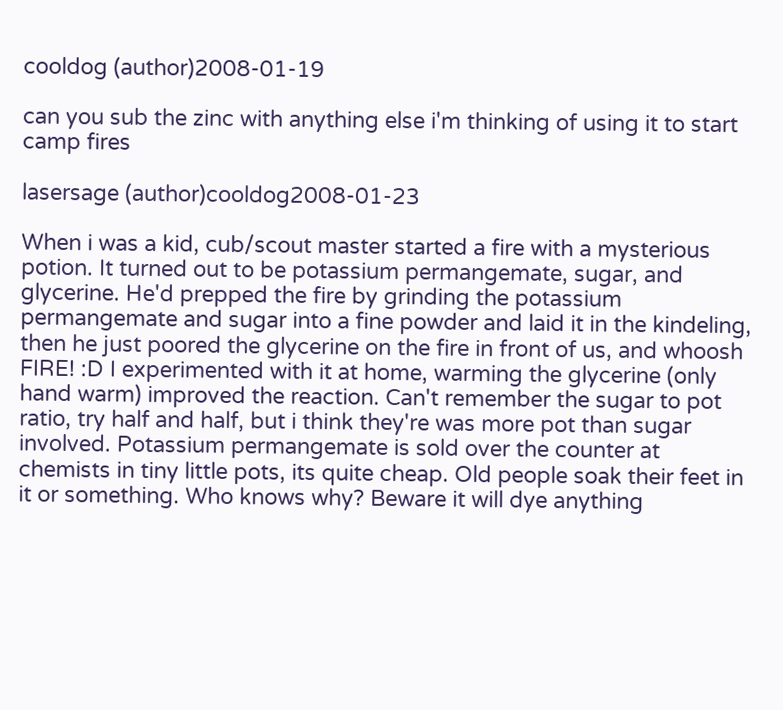cooldog (author)2008-01-19

can you sub the zinc with anything else i'm thinking of using it to start camp fires

lasersage (author)cooldog2008-01-23

When i was a kid, cub/scout master started a fire with a mysterious potion. It turned out to be potassium permangemate, sugar, and glycerine. He'd prepped the fire by grinding the potassium permangemate and sugar into a fine powder and laid it in the kindeling, then he just poored the glycerine on the fire in front of us, and whoosh FIRE! :D I experimented with it at home, warming the glycerine (only hand warm) improved the reaction. Can't remember the sugar to pot ratio, try half and half, but i think they're was more pot than sugar involved. Potassium permangemate is sold over the counter at chemists in tiny little pots, its quite cheap. Old people soak their feet in it or something. Who knows why? Beware it will dye anything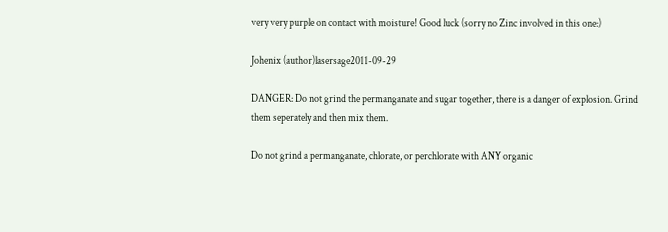very very purple on contact with moisture! Good luck (sorry no Zinc involved in this one:)

Johenix (author)lasersage2011-09-29

DANGER: Do not grind the permanganate and sugar together, there is a danger of explosion. Grind them seperately and then mix them.

Do not grind a permanganate, chlorate, or perchlorate with ANY organic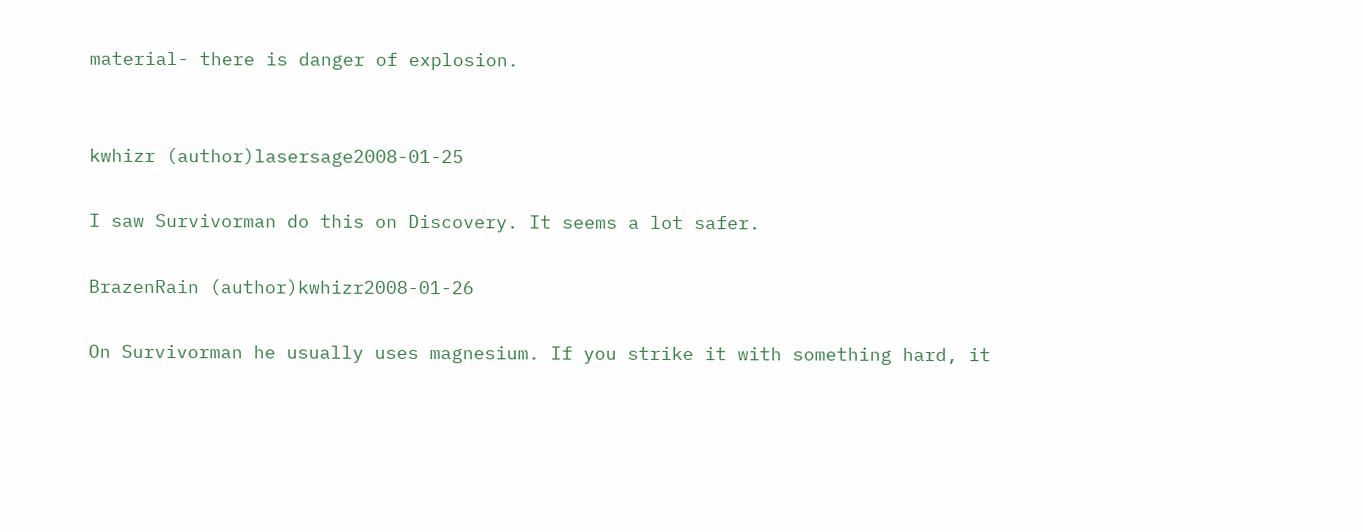material- there is danger of explosion.


kwhizr (author)lasersage2008-01-25

I saw Survivorman do this on Discovery. It seems a lot safer.

BrazenRain (author)kwhizr2008-01-26

On Survivorman he usually uses magnesium. If you strike it with something hard, it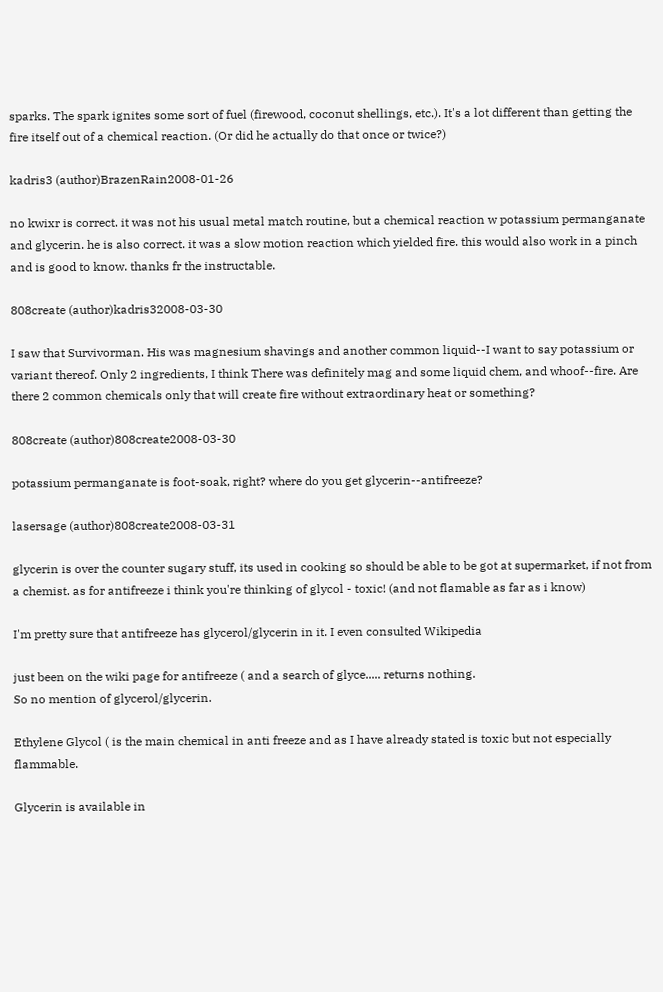sparks. The spark ignites some sort of fuel (firewood, coconut shellings, etc.). It's a lot different than getting the fire itself out of a chemical reaction. (Or did he actually do that once or twice?)

kadris3 (author)BrazenRain2008-01-26

no kwixr is correct. it was not his usual metal match routine, but a chemical reaction w potassium permanganate and glycerin. he is also correct. it was a slow motion reaction which yielded fire. this would also work in a pinch and is good to know. thanks fr the instructable.

808create (author)kadris32008-03-30

I saw that Survivorman. His was magnesium shavings and another common liquid--I want to say potassium or variant thereof. Only 2 ingredients, I think There was definitely mag and some liquid chem, and whoof--fire. Are there 2 common chemicals only that will create fire without extraordinary heat or something?

808create (author)808create2008-03-30

potassium permanganate is foot-soak, right? where do you get glycerin--antifreeze?

lasersage (author)808create2008-03-31

glycerin is over the counter sugary stuff, its used in cooking so should be able to be got at supermarket, if not from a chemist. as for antifreeze i think you're thinking of glycol - toxic! (and not flamable as far as i know)

I'm pretty sure that antifreeze has glycerol/glycerin in it. I even consulted Wikipedia

just been on the wiki page for antifreeze ( and a search of glyce..... returns nothing.
So no mention of glycerol/glycerin.

Ethylene Glycol ( is the main chemical in anti freeze and as I have already stated is toxic but not especially flammable.

Glycerin is available in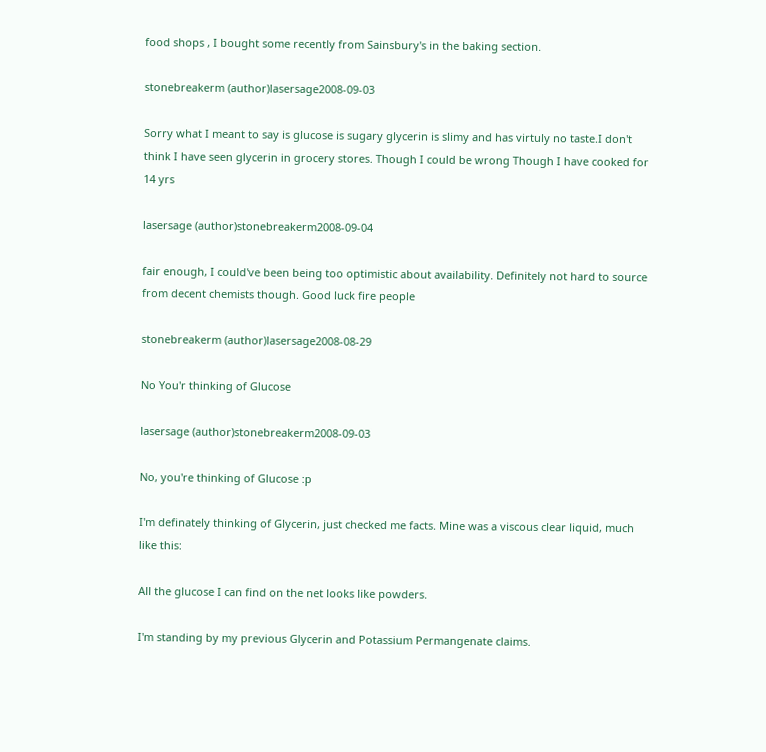food shops , I bought some recently from Sainsbury's in the baking section.

stonebreakerm (author)lasersage2008-09-03

Sorry what I meant to say is glucose is sugary glycerin is slimy and has virtuly no taste.I don't think I have seen glycerin in grocery stores. Though I could be wrong Though I have cooked for 14 yrs

lasersage (author)stonebreakerm2008-09-04

fair enough, I could've been being too optimistic about availability. Definitely not hard to source from decent chemists though. Good luck fire people

stonebreakerm (author)lasersage2008-08-29

No You'r thinking of Glucose

lasersage (author)stonebreakerm2008-09-03

No, you're thinking of Glucose :p

I'm definately thinking of Glycerin, just checked me facts. Mine was a viscous clear liquid, much like this:

All the glucose I can find on the net looks like powders.

I'm standing by my previous Glycerin and Potassium Permangenate claims.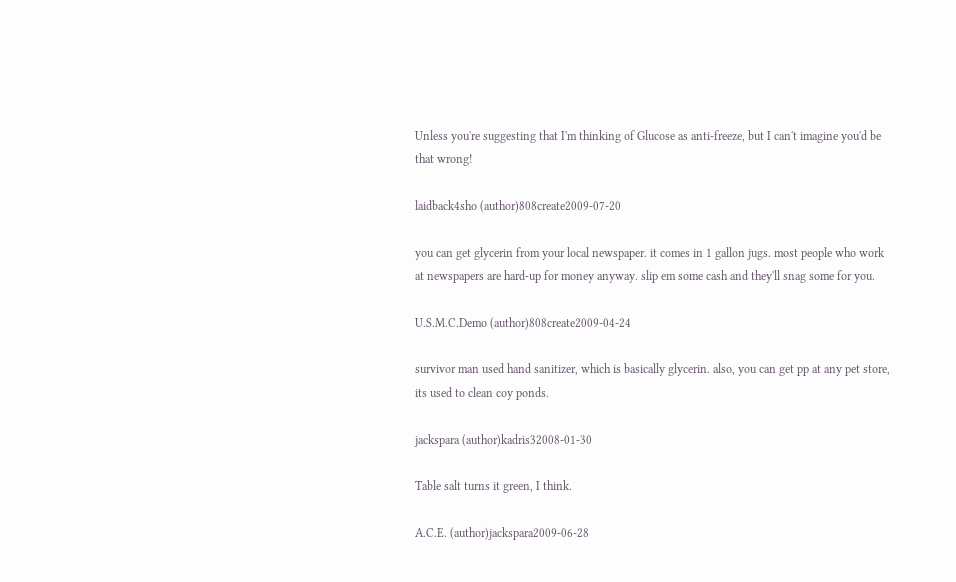Unless you're suggesting that I'm thinking of Glucose as anti-freeze, but I can't imagine you'd be that wrong!

laidback4sho (author)808create2009-07-20

you can get glycerin from your local newspaper. it comes in 1 gallon jugs. most people who work at newspapers are hard-up for money anyway. slip em some cash and they'll snag some for you.

U.S.M.C.Demo (author)808create2009-04-24

survivor man used hand sanitizer, which is basically glycerin. also, you can get pp at any pet store, its used to clean coy ponds.

jackspara (author)kadris32008-01-30

Table salt turns it green, I think.

A.C.E. (author)jackspara2009-06-28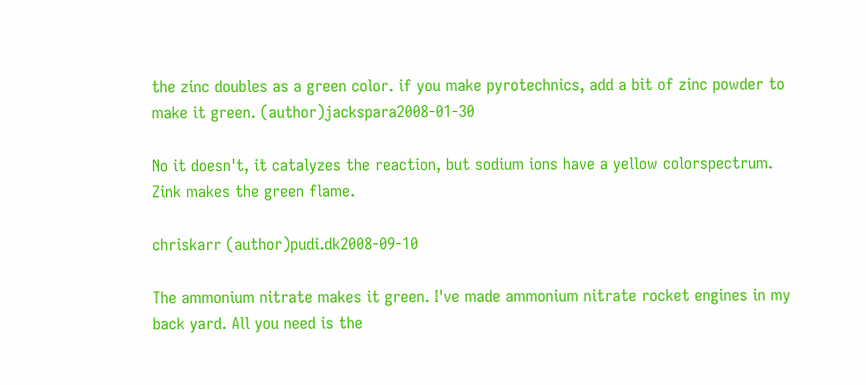the zinc doubles as a green color. if you make pyrotechnics, add a bit of zinc powder to make it green. (author)jackspara2008-01-30

No it doesn't, it catalyzes the reaction, but sodium ions have a yellow colorspectrum. Zink makes the green flame.

chriskarr (author)pudi.dk2008-09-10

The ammonium nitrate makes it green. I've made ammonium nitrate rocket engines in my back yard. All you need is the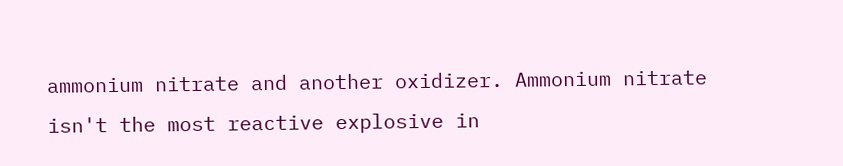ammonium nitrate and another oxidizer. Ammonium nitrate isn't the most reactive explosive in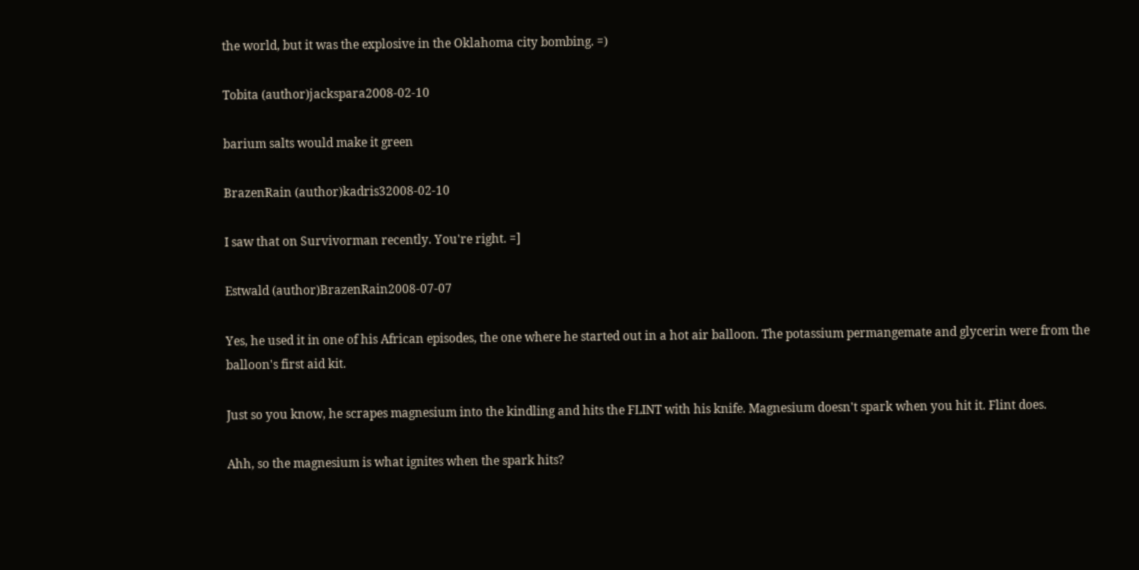the world, but it was the explosive in the Oklahoma city bombing. =)

Tobita (author)jackspara2008-02-10

barium salts would make it green

BrazenRain (author)kadris32008-02-10

I saw that on Survivorman recently. You're right. =]

Estwald (author)BrazenRain2008-07-07

Yes, he used it in one of his African episodes, the one where he started out in a hot air balloon. The potassium permangemate and glycerin were from the balloon's first aid kit.

Just so you know, he scrapes magnesium into the kindling and hits the FLINT with his knife. Magnesium doesn't spark when you hit it. Flint does.

Ahh, so the magnesium is what ignites when the spark hits?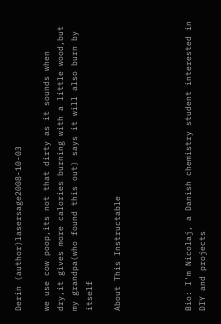Derin (author)lasersage2008-10-03

we use cow poop,its not that dirty as it sounds when dry,it gives more calories burning with a little wood,but my grandpa(who found this out) says it will also burn by itself

About This Instructable




Bio: I'm Nicolaj, a Danish chemistry student interested in DIY and projects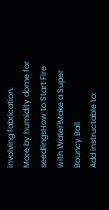involving fabrication.
More by humidity dome for seedlingsHow to Start Fire with Water!Make a Super Bouncy Ball
Add instructable to: